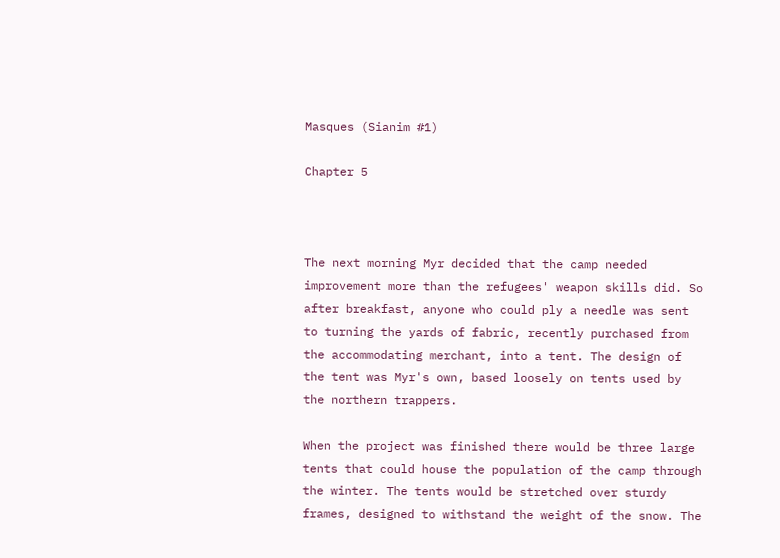Masques (Sianim #1)

Chapter 5



The next morning Myr decided that the camp needed improvement more than the refugees' weapon skills did. So after breakfast, anyone who could ply a needle was sent to turning the yards of fabric, recently purchased from the accommodating merchant, into a tent. The design of the tent was Myr's own, based loosely on tents used by the northern trappers.

When the project was finished there would be three large tents that could house the population of the camp through the winter. The tents would be stretched over sturdy frames, designed to withstand the weight of the snow. The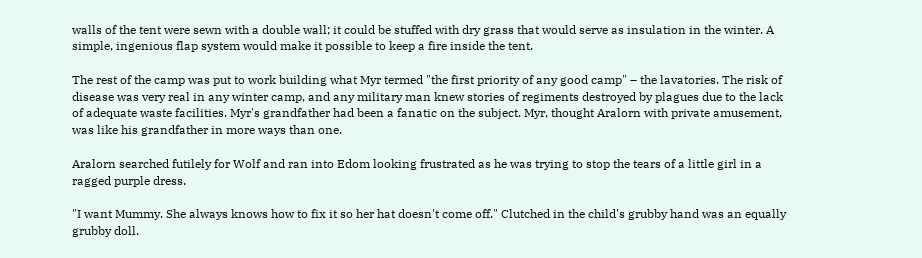walls of the tent were sewn with a double wall; it could be stuffed with dry grass that would serve as insulation in the winter. A simple, ingenious flap system would make it possible to keep a fire inside the tent.

The rest of the camp was put to work building what Myr termed "the first priority of any good camp" – the lavatories. The risk of disease was very real in any winter camp, and any military man knew stories of regiments destroyed by plagues due to the lack of adequate waste facilities. Myr's grandfather had been a fanatic on the subject. Myr, thought Aralorn with private amusement, was like his grandfather in more ways than one.

Aralorn searched futilely for Wolf and ran into Edom looking frustrated as he was trying to stop the tears of a little girl in a ragged purple dress.

"I want Mummy. She always knows how to fix it so her hat doesn't come off." Clutched in the child's grubby hand was an equally grubby doll.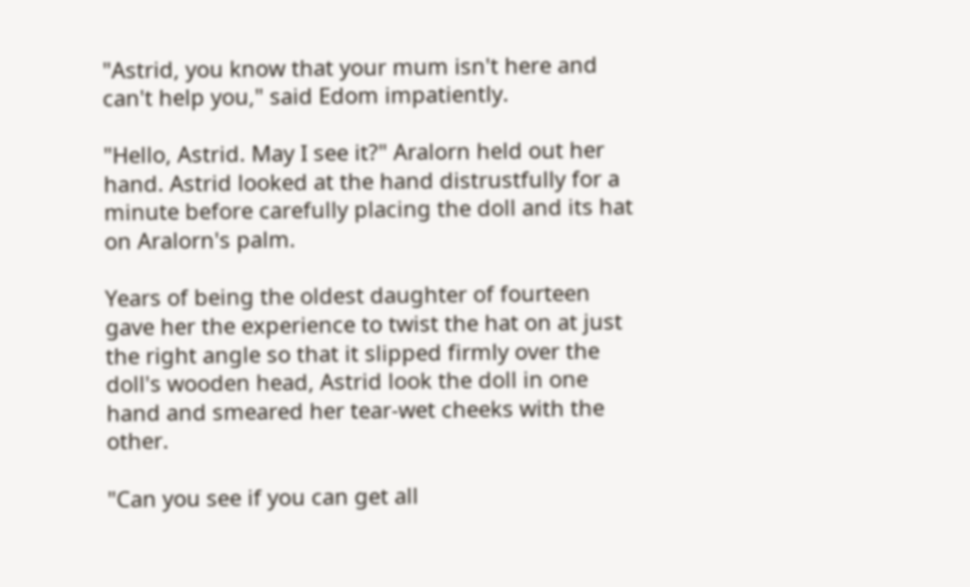"Astrid, you know that your mum isn't here and can't help you," said Edom impatiently.

"Hello, Astrid. May I see it?" Aralorn held out her hand. Astrid looked at the hand distrustfully for a minute before carefully placing the doll and its hat on Aralorn's palm.

Years of being the oldest daughter of fourteen gave her the experience to twist the hat on at just the right angle so that it slipped firmly over the doll's wooden head, Astrid look the doll in one hand and smeared her tear-wet cheeks with the other.

"Can you see if you can get all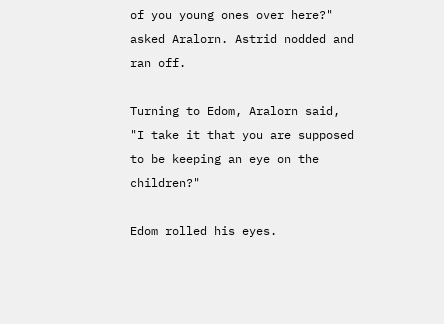of you young ones over here?" asked Aralorn. Astrid nodded and ran off.

Turning to Edom, Aralorn said, "I take it that you are supposed to be keeping an eye on the children?"

Edom rolled his eyes.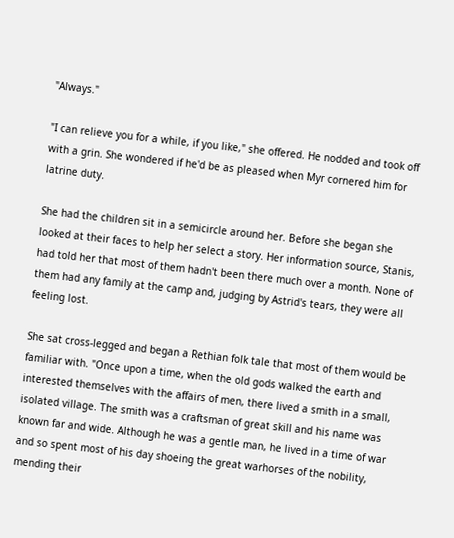"Always."

"I can relieve you for a while, if you like," she offered. He nodded and took off with a grin. She wondered if he'd be as pleased when Myr cornered him for latrine duty.

She had the children sit in a semicircle around her. Before she began she looked at their faces to help her select a story. Her information source, Stanis, had told her that most of them hadn't been there much over a month. None of them had any family at the camp and, judging by Astrid's tears, they were all feeling lost.

She sat cross-legged and began a Rethian folk tale that most of them would be familiar with. "Once upon a time, when the old gods walked the earth and interested themselves with the affairs of men, there lived a smith in a small, isolated village. The smith was a craftsman of great skill and his name was known far and wide. Although he was a gentle man, he lived in a time of war and so spent most of his day shoeing the great warhorses of the nobility, mending their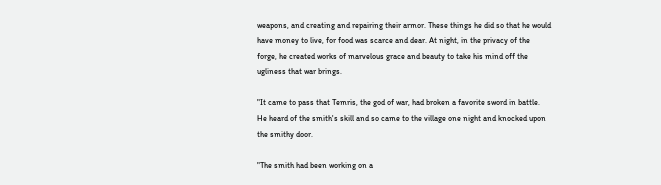weapons, and creating and repairing their armor. These things he did so that he would have money to live, for food was scarce and dear. At night, in the privacy of the forge, he created works of marvelous grace and beauty to take his mind off the ugliness that war brings.

"It came to pass that Temris, the god of war, had broken a favorite sword in battle. He heard of the smith's skill and so came to the village one night and knocked upon the smithy door.

"The smith had been working on a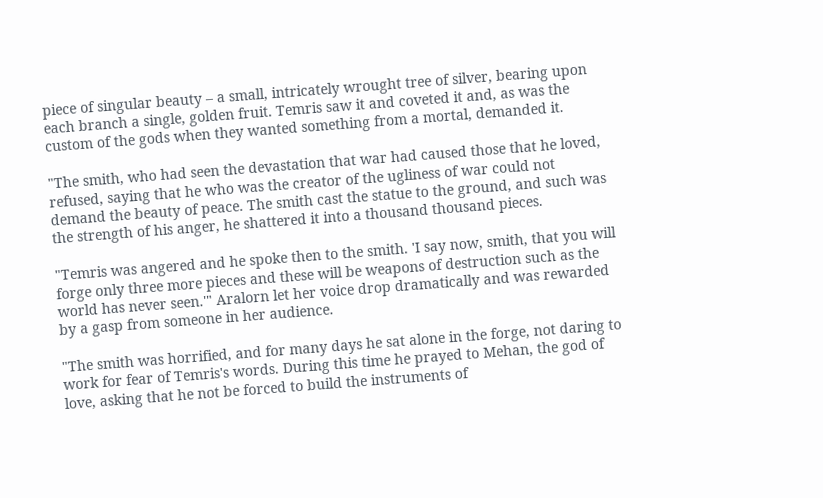piece of singular beauty – a small, intricately wrought tree of silver, bearing upon each branch a single, golden fruit. Temris saw it and coveted it and, as was the custom of the gods when they wanted something from a mortal, demanded it.

"The smith, who had seen the devastation that war had caused those that he loved, refused, saying that he who was the creator of the ugliness of war could not demand the beauty of peace. The smith cast the statue to the ground, and such was the strength of his anger, he shattered it into a thousand thousand pieces.

"Temris was angered and he spoke then to the smith. 'I say now, smith, that you will forge only three more pieces and these will be weapons of destruction such as the world has never seen.'" Aralorn let her voice drop dramatically and was rewarded by a gasp from someone in her audience.

"The smith was horrified, and for many days he sat alone in the forge, not daring to work for fear of Temris's words. During this time he prayed to Mehan, the god of love, asking that he not be forced to build the instruments of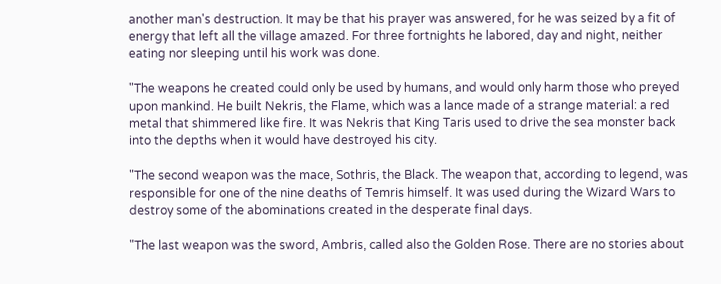another man's destruction. It may be that his prayer was answered, for he was seized by a fit of energy that left all the village amazed. For three fortnights he labored, day and night, neither eating nor sleeping until his work was done.

"The weapons he created could only be used by humans, and would only harm those who preyed upon mankind. He built Nekris, the Flame, which was a lance made of a strange material: a red metal that shimmered like fire. It was Nekris that King Taris used to drive the sea monster back into the depths when it would have destroyed his city.

"The second weapon was the mace, Sothris, the Black. The weapon that, according to legend, was responsible for one of the nine deaths of Temris himself. It was used during the Wizard Wars to destroy some of the abominations created in the desperate final days.

"The last weapon was the sword, Ambris, called also the Golden Rose. There are no stories about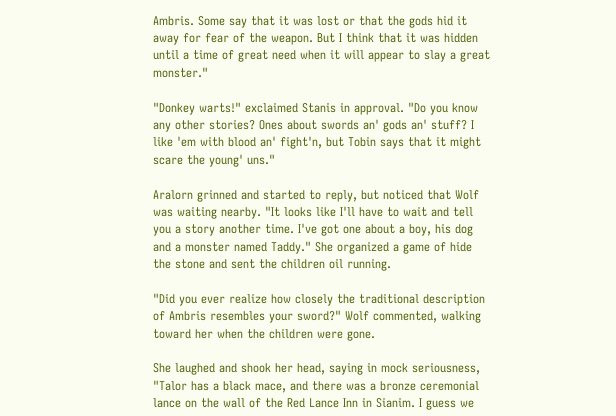Ambris. Some say that it was lost or that the gods hid it away for fear of the weapon. But I think that it was hidden until a time of great need when it will appear to slay a great monster."

"Donkey warts!" exclaimed Stanis in approval. "Do you know any other stories? Ones about swords an' gods an' stuff? I like 'em with blood an' fight'n, but Tobin says that it might scare the young' uns."

Aralorn grinned and started to reply, but noticed that Wolf was waiting nearby. "It looks like I'll have to wait and tell you a story another time. I've got one about a boy, his dog and a monster named Taddy." She organized a game of hide the stone and sent the children oil running.

"Did you ever realize how closely the traditional description of Ambris resembles your sword?" Wolf commented, walking toward her when the children were gone.

She laughed and shook her head, saying in mock seriousness, "Talor has a black mace, and there was a bronze ceremonial lance on the wall of the Red Lance Inn in Sianim. I guess we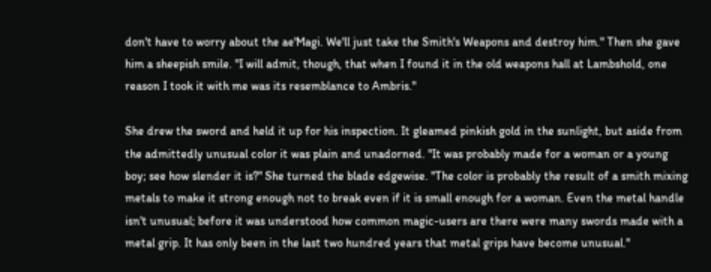don't have to worry about the ae'Magi. We'll just take the Smith's Weapons and destroy him." Then she gave him a sheepish smile. "I will admit, though, that when I found it in the old weapons hall at Lambshold, one reason I took it with me was its resemblance to Ambris."

She drew the sword and held it up for his inspection. It gleamed pinkish gold in the sunlight, but aside from the admittedly unusual color it was plain and unadorned. "It was probably made for a woman or a young boy; see how slender it is?" She turned the blade edgewise. "The color is probably the result of a smith mixing metals to make it strong enough not to break even if it is small enough for a woman. Even the metal handle isn't unusual; before it was understood how common magic-users are there were many swords made with a metal grip. It has only been in the last two hundred years that metal grips have become unusual."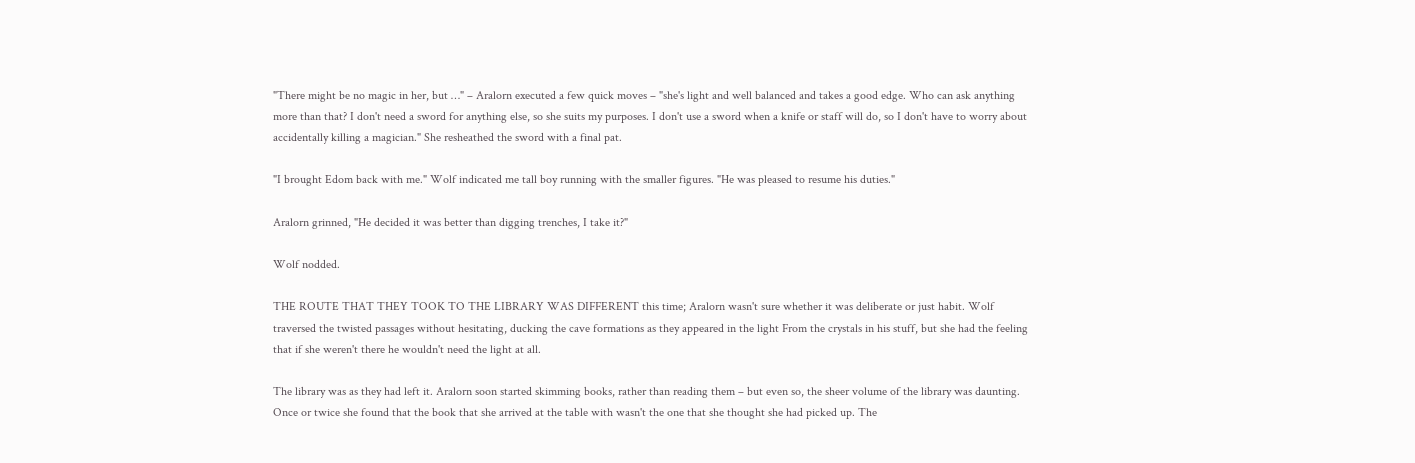"There might be no magic in her, but …" – Aralorn executed a few quick moves – "she's light and well balanced and takes a good edge. Who can ask anything more than that? I don't need a sword for anything else, so she suits my purposes. I don't use a sword when a knife or staff will do, so I don't have to worry about accidentally killing a magician." She resheathed the sword with a final pat.

"I brought Edom back with me." Wolf indicated me tall boy running with the smaller figures. "He was pleased to resume his duties."

Aralorn grinned, "He decided it was better than digging trenches, I take it?"

Wolf nodded.

THE ROUTE THAT THEY TOOK TO THE LIBRARY WAS DIFFERENT this time; Aralorn wasn't sure whether it was deliberate or just habit. Wolf traversed the twisted passages without hesitating, ducking the cave formations as they appeared in the light From the crystals in his stuff, but she had the feeling that if she weren't there he wouldn't need the light at all.

The library was as they had left it. Aralorn soon started skimming books, rather than reading them – but even so, the sheer volume of the library was daunting. Once or twice she found that the book that she arrived at the table with wasn't the one that she thought she had picked up. The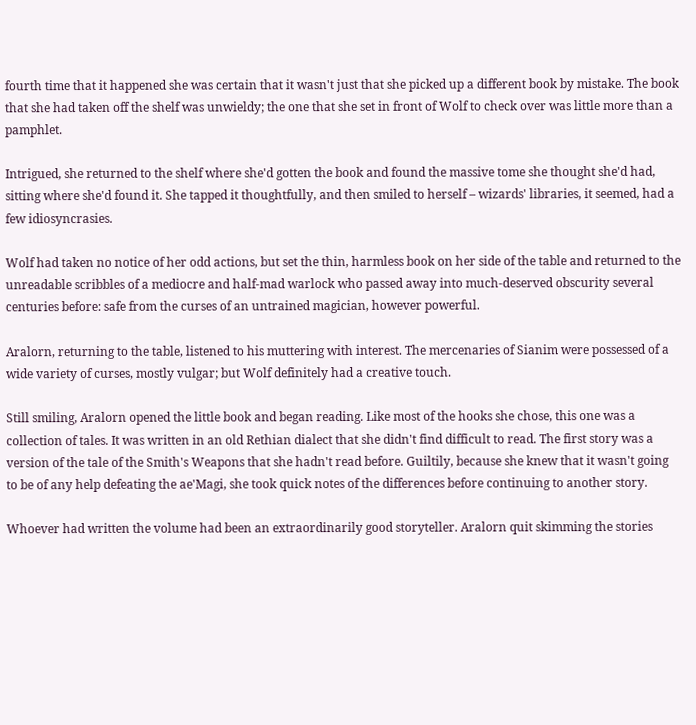fourth time that it happened she was certain that it wasn't just that she picked up a different book by mistake. The book that she had taken off the shelf was unwieldy; the one that she set in front of Wolf to check over was little more than a pamphlet.

Intrigued, she returned to the shelf where she'd gotten the book and found the massive tome she thought she'd had, sitting where she'd found it. She tapped it thoughtfully, and then smiled to herself – wizards' libraries, it seemed, had a few idiosyncrasies.

Wolf had taken no notice of her odd actions, but set the thin, harmless book on her side of the table and returned to the unreadable scribbles of a mediocre and half-mad warlock who passed away into much-deserved obscurity several centuries before: safe from the curses of an untrained magician, however powerful.

Aralorn, returning to the table, listened to his muttering with interest. The mercenaries of Sianim were possessed of a wide variety of curses, mostly vulgar; but Wolf definitely had a creative touch.

Still smiling, Aralorn opened the little book and began reading. Like most of the hooks she chose, this one was a collection of tales. It was written in an old Rethian dialect that she didn't find difficult to read. The first story was a version of the tale of the Smith's Weapons that she hadn't read before. Guiltily, because she knew that it wasn't going to be of any help defeating the ae'Magi, she took quick notes of the differences before continuing to another story.

Whoever had written the volume had been an extraordinarily good storyteller. Aralorn quit skimming the stories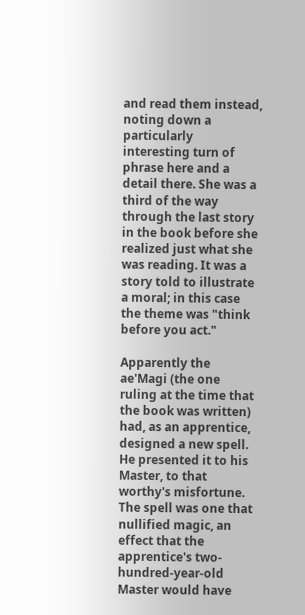and read them instead, noting down a particularly interesting turn of phrase here and a detail there. She was a third of the way through the last story in the book before she realized just what she was reading. It was a story told to illustrate a moral; in this case the theme was "think before you act."

Apparently the ae'Magi (the one ruling at the time that the book was written) had, as an apprentice, designed a new spell. He presented it to his Master, to that worthy's misfortune. The spell was one that nullified magic, an effect that the apprentice's two-hundred-year-old Master would have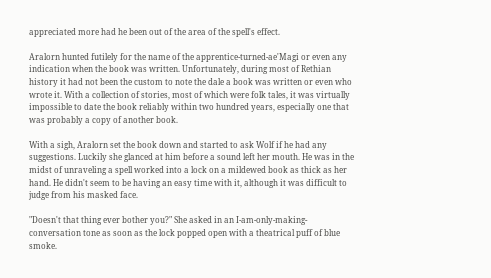appreciated more had he been out of the area of the spell's effect.

Aralorn hunted futilely for the name of the apprentice-turned-ae'Magi or even any indication when the book was written. Unfortunately, during most of Rethian history it had not been the custom to note the dale a book was written or even who wrote it. With a collection of stories, most of which were folk tales, it was virtually impossible to date the book reliably within two hundred years, especially one that was probably a copy of another book.

With a sigh, Aralorn set the book down and started to ask Wolf if he had any suggestions. Luckily she glanced at him before a sound left her mouth. He was in the midst of unraveling a spell worked into a lock on a mildewed book as thick as her hand. He didn't seem to be having an easy time with it, although it was difficult to judge from his masked face.

"Doesn't that thing ever bother you?" She asked in an I-am-only-making-conversation tone as soon as the lock popped open with a theatrical puff of blue smoke.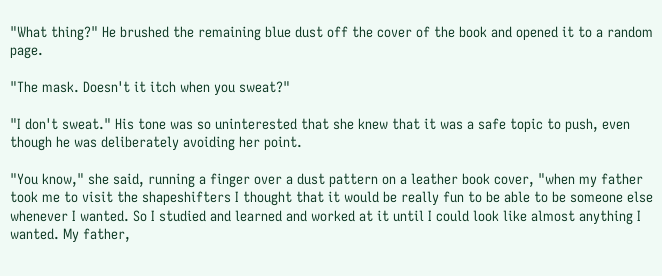"What thing?" He brushed the remaining blue dust off the cover of the book and opened it to a random page.

"The mask. Doesn't it itch when you sweat?"

"I don't sweat." His tone was so uninterested that she knew that it was a safe topic to push, even though he was deliberately avoiding her point.

"You know," she said, running a finger over a dust pattern on a leather book cover, "when my father took me to visit the shapeshifters I thought that it would be really fun to be able to be someone else whenever I wanted. So I studied and learned and worked at it until I could look like almost anything I wanted. My father,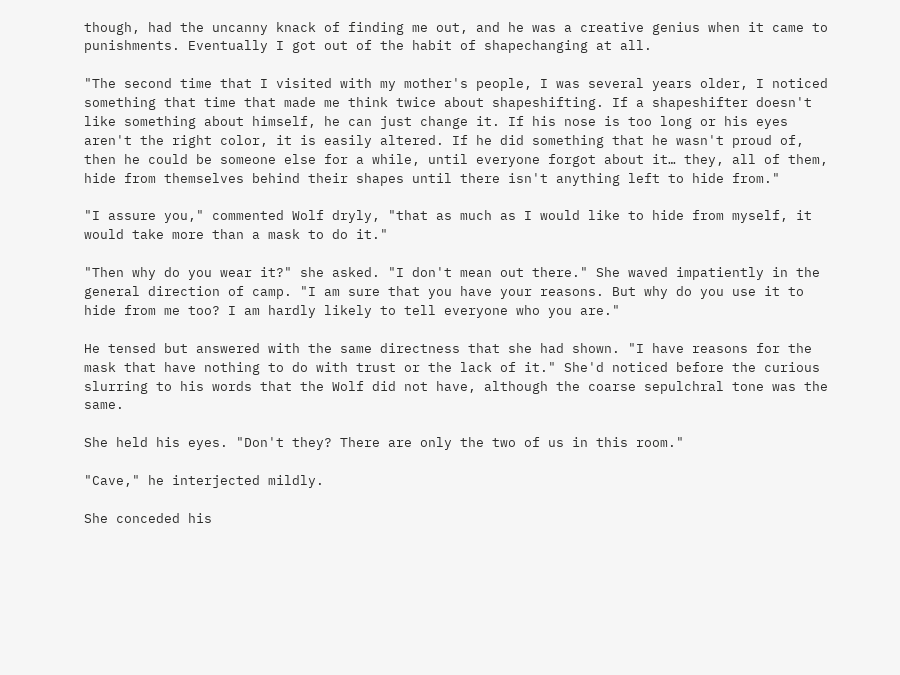though, had the uncanny knack of finding me out, and he was a creative genius when it came to punishments. Eventually I got out of the habit of shapechanging at all.

"The second time that I visited with my mother's people, I was several years older, I noticed something that time that made me think twice about shapeshifting. If a shapeshifter doesn't like something about himself, he can just change it. If his nose is too long or his eyes aren't the right color, it is easily altered. If he did something that he wasn't proud of, then he could be someone else for a while, until everyone forgot about it… they, all of them, hide from themselves behind their shapes until there isn't anything left to hide from."

"I assure you," commented Wolf dryly, "that as much as I would like to hide from myself, it would take more than a mask to do it."

"Then why do you wear it?" she asked. "I don't mean out there." She waved impatiently in the general direction of camp. "I am sure that you have your reasons. But why do you use it to hide from me too? I am hardly likely to tell everyone who you are."

He tensed but answered with the same directness that she had shown. "I have reasons for the mask that have nothing to do with trust or the lack of it." She'd noticed before the curious slurring to his words that the Wolf did not have, although the coarse sepulchral tone was the same.

She held his eyes. "Don't they? There are only the two of us in this room."

"Cave," he interjected mildly.

She conceded his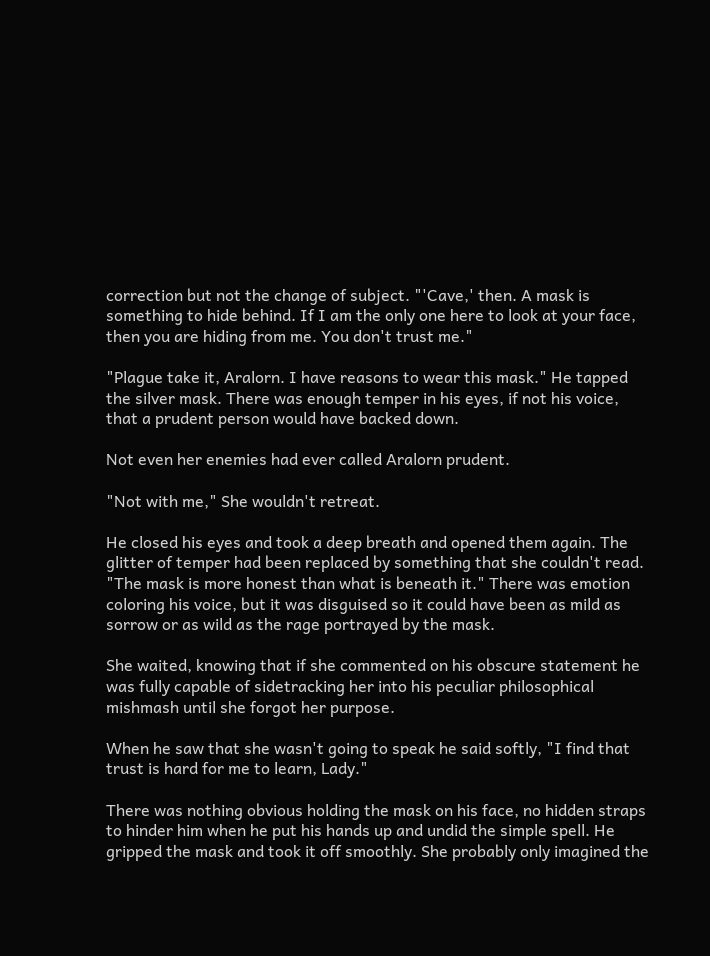correction but not the change of subject. "'Cave,' then. A mask is something to hide behind. If I am the only one here to look at your face, then you are hiding from me. You don't trust me."

"Plague take it, Aralorn. I have reasons to wear this mask." He tapped the silver mask. There was enough temper in his eyes, if not his voice, that a prudent person would have backed down.

Not even her enemies had ever called Aralorn prudent.

"Not with me," She wouldn't retreat.

He closed his eyes and took a deep breath and opened them again. The glitter of temper had been replaced by something that she couldn't read. "The mask is more honest than what is beneath it." There was emotion coloring his voice, but it was disguised so it could have been as mild as sorrow or as wild as the rage portrayed by the mask.

She waited, knowing that if she commented on his obscure statement he was fully capable of sidetracking her into his peculiar philosophical mishmash until she forgot her purpose.

When he saw that she wasn't going to speak he said softly, "I find that trust is hard for me to learn, Lady."

There was nothing obvious holding the mask on his face, no hidden straps to hinder him when he put his hands up and undid the simple spell. He gripped the mask and took it off smoothly. She probably only imagined the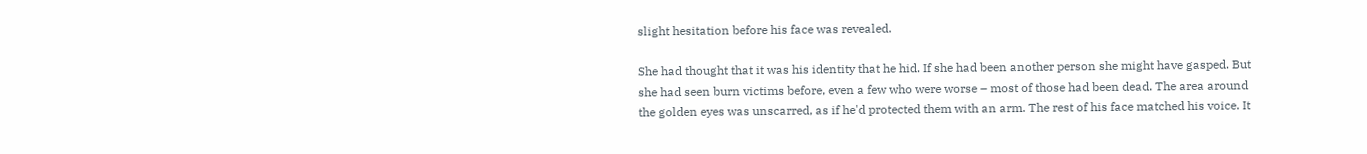slight hesitation before his face was revealed.

She had thought that it was his identity that he hid. If she had been another person she might have gasped. But she had seen burn victims before, even a few who were worse – most of those had been dead. The area around the golden eyes was unscarred, as if he'd protected them with an arm. The rest of his face matched his voice. It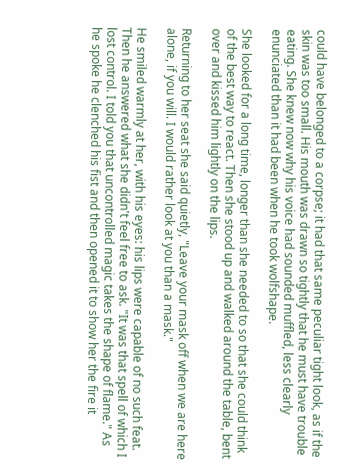could have belonged to a corpse; it had that same peculiar tight look, as if the skin was too small. His mouth was drawn so tightly that he must have trouble eating. She knew now why his voice had sounded muffled, less clearly enunciated than it had been when he took wolfshape.

She looked for a long time, longer than she needed to so that she could think of the best way to react. Then she stood up and walked around the table, bent over and kissed him lightly on the lips.

Returning to her seat she said quietly, "Leave your mask off when we are here alone, if you will. I would rather look at you than a mask."

He smiled warmly at her, with his eyes: his lips were capable of no such feat. Then he answered what she didn't feel free to ask. "It was that spell of which I lost control. I told you that uncontrolled magic takes the shape of flame." As he spoke he clenched his fist and then opened it to show her the fire it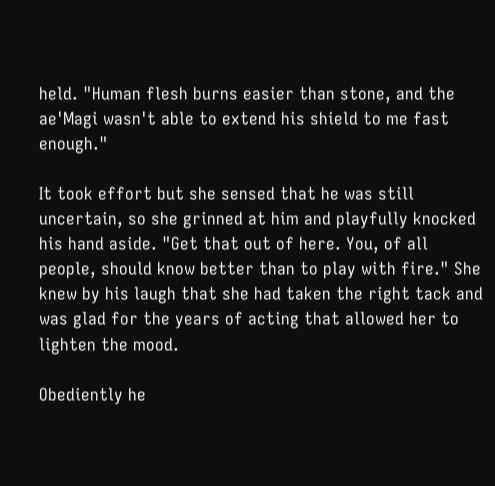held. "Human flesh burns easier than stone, and the ae'Magi wasn't able to extend his shield to me fast enough."

It took effort but she sensed that he was still uncertain, so she grinned at him and playfully knocked his hand aside. "Get that out of here. You, of all people, should know better than to play with fire." She knew by his laugh that she had taken the right tack and was glad for the years of acting that allowed her to lighten the mood.

Obediently he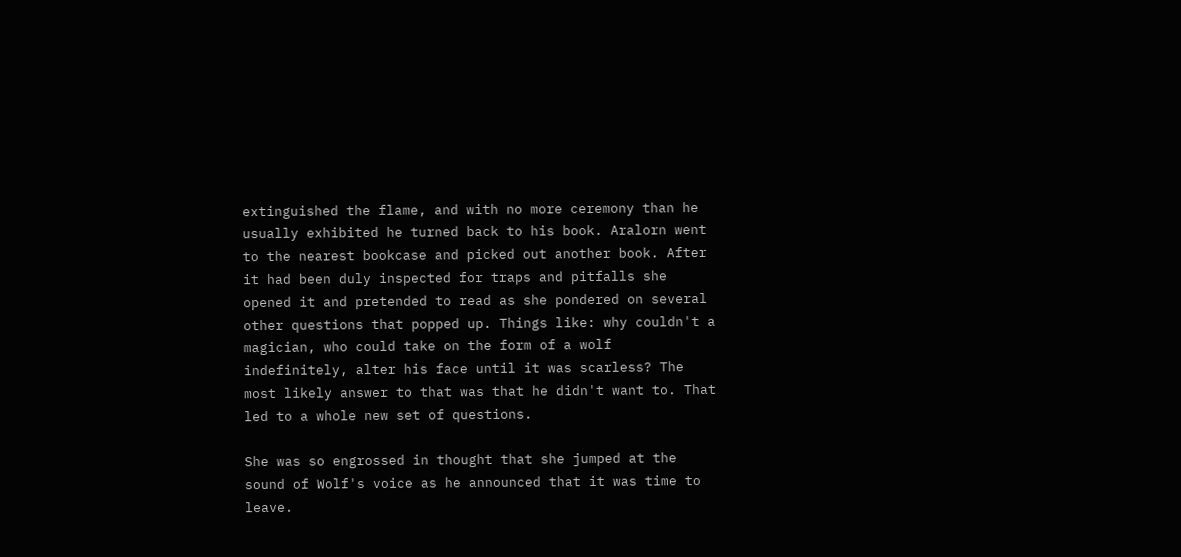extinguished the flame, and with no more ceremony than he usually exhibited he turned back to his book. Aralorn went to the nearest bookcase and picked out another book. After it had been duly inspected for traps and pitfalls she opened it and pretended to read as she pondered on several other questions that popped up. Things like: why couldn't a magician, who could take on the form of a wolf indefinitely, alter his face until it was scarless? The most likely answer to that was that he didn't want to. That led to a whole new set of questions.

She was so engrossed in thought that she jumped at the sound of Wolf's voice as he announced that it was time to leave.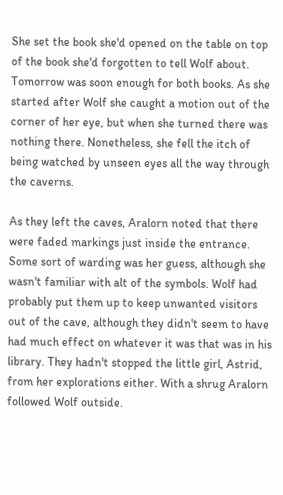She set the book she'd opened on the table on top of the book she'd forgotten to tell Wolf about. Tomorrow was soon enough for both books. As she started after Wolf she caught a motion out of the corner of her eye, but when she turned there was nothing there. Nonetheless, she fell the itch of being watched by unseen eyes all the way through the caverns.

As they left the caves, Aralorn noted that there were faded markings just inside the entrance. Some sort of warding was her guess, although she wasn't familiar with alt of the symbols. Wolf had probably put them up to keep unwanted visitors out of the cave, although they didn't seem to have had much effect on whatever it was that was in his library. They hadn't stopped the little girl, Astrid, from her explorations either. With a shrug Aralorn followed Wolf outside.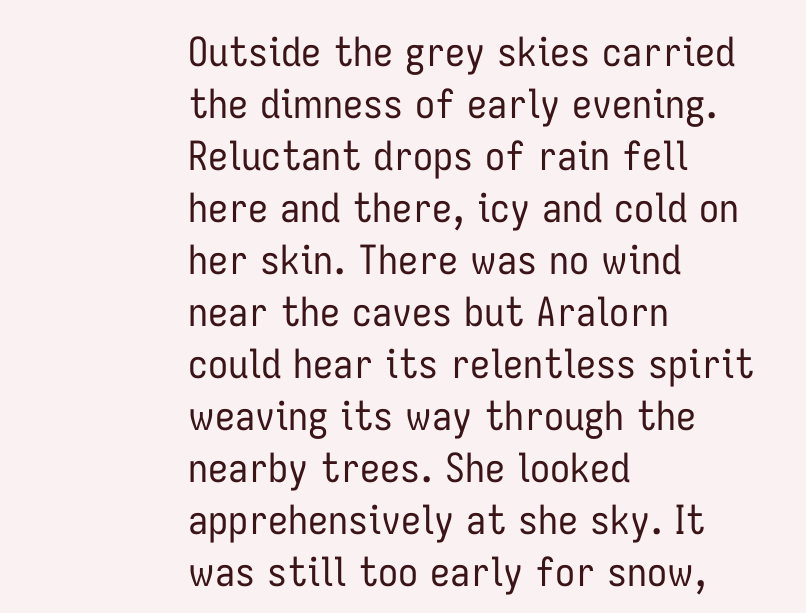Outside the grey skies carried the dimness of early evening. Reluctant drops of rain fell here and there, icy and cold on her skin. There was no wind near the caves but Aralorn could hear its relentless spirit weaving its way through the nearby trees. She looked apprehensively at she sky. It was still too early for snow,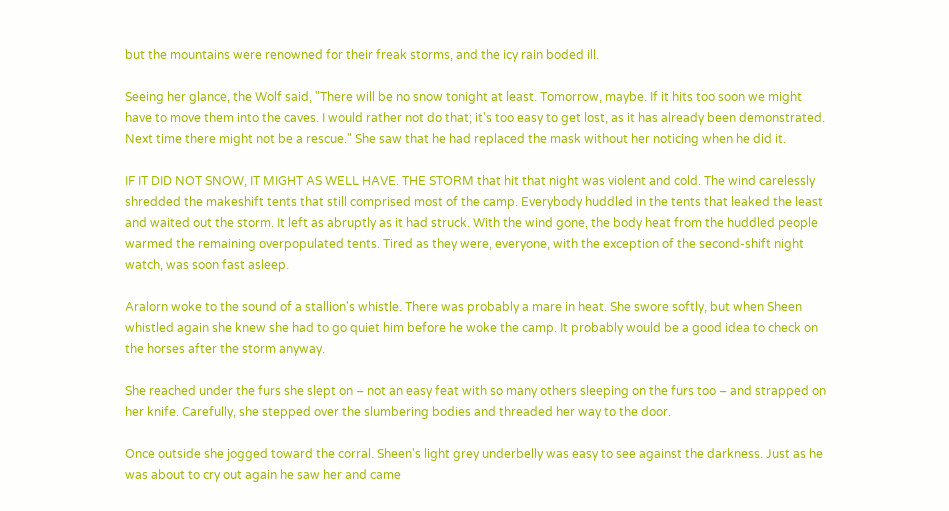but the mountains were renowned for their freak storms, and the icy rain boded ill.

Seeing her glance, the Wolf said, "There will be no snow tonight at least. Tomorrow, maybe. If it hits too soon we might have to move them into the caves. I would rather not do that; it's too easy to get lost, as it has already been demonstrated. Next time there might not be a rescue." She saw that he had replaced the mask without her noticing when he did it.

IF IT DID NOT SNOW, IT MIGHT AS WELL HAVE. THE STORM that hit that night was violent and cold. The wind carelessly shredded the makeshift tents that still comprised most of the camp. Everybody huddled in the tents that leaked the least and waited out the storm. It left as abruptly as it had struck. With the wind gone, the body heat from the huddled people warmed the remaining overpopulated tents. Tired as they were, everyone, with the exception of the second-shift night watch, was soon fast asleep.

Aralorn woke to the sound of a stallion's whistle. There was probably a mare in heat. She swore softly, but when Sheen whistled again she knew she had to go quiet him before he woke the camp. It probably would be a good idea to check on the horses after the storm anyway.

She reached under the furs she slept on – not an easy feat with so many others sleeping on the furs too – and strapped on her knife. Carefully, she stepped over the slumbering bodies and threaded her way to the door.

Once outside she jogged toward the corral. Sheen's light grey underbelly was easy to see against the darkness. Just as he was about to cry out again he saw her and came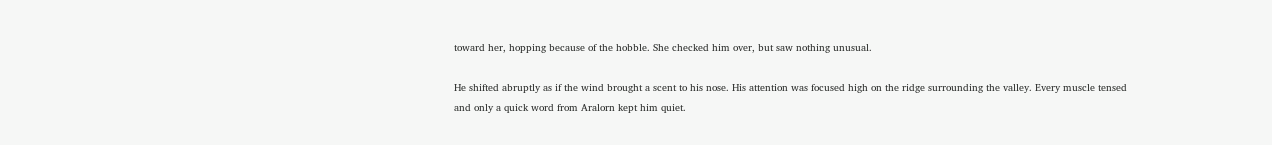toward her, hopping because of the hobble. She checked him over, but saw nothing unusual.

He shifted abruptly as if the wind brought a scent to his nose. His attention was focused high on the ridge surrounding the valley. Every muscle tensed and only a quick word from Aralorn kept him quiet.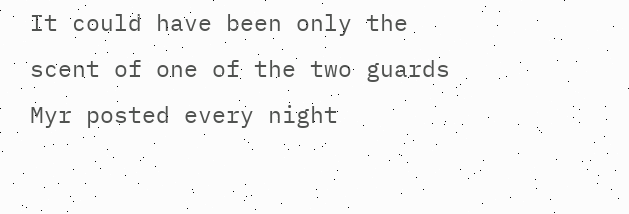It could have been only the scent of one of the two guards Myr posted every night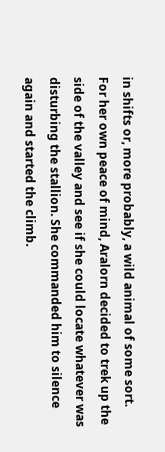in shifts or, more probably, a wild animal of some sort. For her own peace of mind, Aralorn decided to trek up the side of the valley and see if she could locate whatever was disturbing the stallion. She commanded him to silence again and started the climb.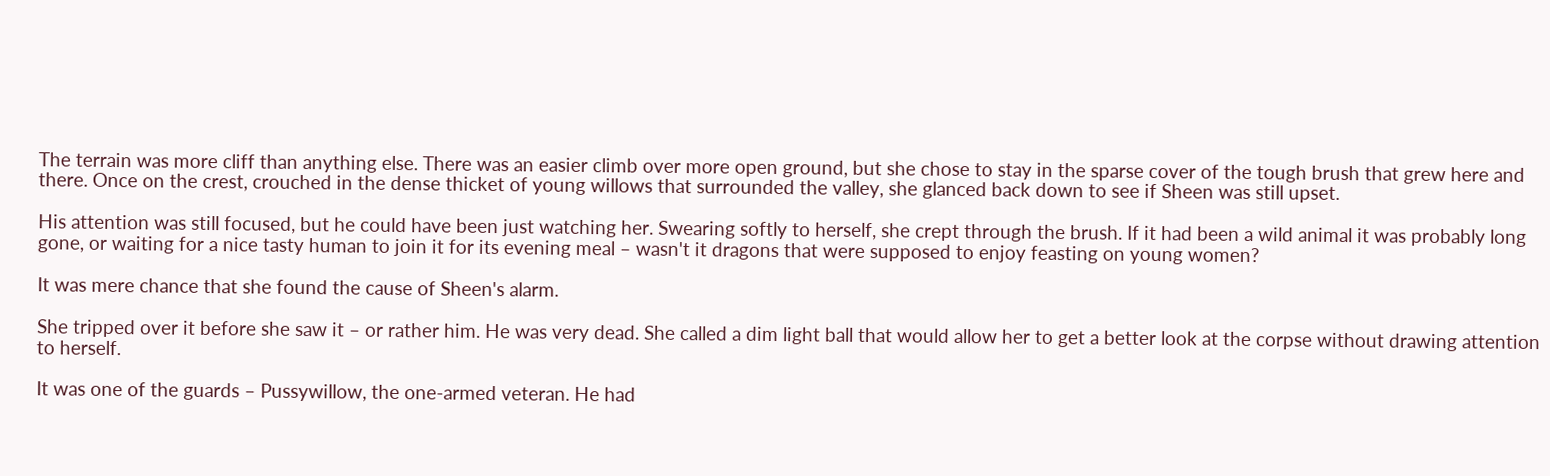The terrain was more cliff than anything else. There was an easier climb over more open ground, but she chose to stay in the sparse cover of the tough brush that grew here and there. Once on the crest, crouched in the dense thicket of young willows that surrounded the valley, she glanced back down to see if Sheen was still upset.

His attention was still focused, but he could have been just watching her. Swearing softly to herself, she crept through the brush. If it had been a wild animal it was probably long gone, or waiting for a nice tasty human to join it for its evening meal – wasn't it dragons that were supposed to enjoy feasting on young women?

It was mere chance that she found the cause of Sheen's alarm.

She tripped over it before she saw it – or rather him. He was very dead. She called a dim light ball that would allow her to get a better look at the corpse without drawing attention to herself.

It was one of the guards – Pussywillow, the one-armed veteran. He had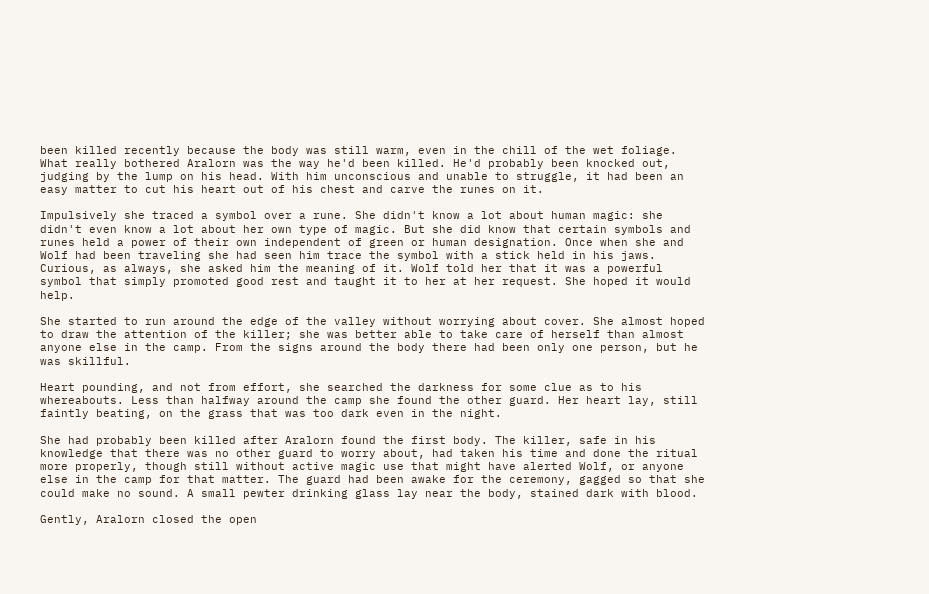been killed recently because the body was still warm, even in the chill of the wet foliage. What really bothered Aralorn was the way he'd been killed. He'd probably been knocked out, judging by the lump on his head. With him unconscious and unable to struggle, it had been an easy matter to cut his heart out of his chest and carve the runes on it.

Impulsively she traced a symbol over a rune. She didn't know a lot about human magic: she didn't even know a lot about her own type of magic. But she did know that certain symbols and runes held a power of their own independent of green or human designation. Once when she and Wolf had been traveling she had seen him trace the symbol with a stick held in his jaws. Curious, as always, she asked him the meaning of it. Wolf told her that it was a powerful symbol that simply promoted good rest and taught it to her at her request. She hoped it would help.

She started to run around the edge of the valley without worrying about cover. She almost hoped to draw the attention of the killer; she was better able to take care of herself than almost anyone else in the camp. From the signs around the body there had been only one person, but he was skillful.

Heart pounding, and not from effort, she searched the darkness for some clue as to his whereabouts. Less than halfway around the camp she found the other guard. Her heart lay, still faintly beating, on the grass that was too dark even in the night.

She had probably been killed after Aralorn found the first body. The killer, safe in his knowledge that there was no other guard to worry about, had taken his time and done the ritual more properly, though still without active magic use that might have alerted Wolf, or anyone else in the camp for that matter. The guard had been awake for the ceremony, gagged so that she could make no sound. A small pewter drinking glass lay near the body, stained dark with blood.

Gently, Aralorn closed the open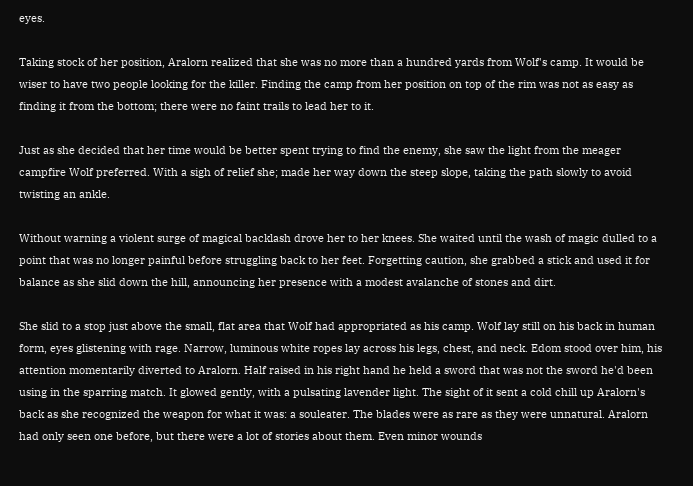eyes.

Taking stock of her position, Aralorn realized that she was no more than a hundred yards from Wolf's camp. It would be wiser to have two people looking for the killer. Finding the camp from her position on top of the rim was not as easy as finding it from the bottom; there were no faint trails to lead her to it.

Just as she decided that her time would be better spent trying to find the enemy, she saw the light from the meager campfire Wolf preferred. With a sigh of relief she; made her way down the steep slope, taking the path slowly to avoid twisting an ankle.

Without warning a violent surge of magical backlash drove her to her knees. She waited until the wash of magic dulled to a point that was no longer painful before struggling back to her feet. Forgetting caution, she grabbed a stick and used it for balance as she slid down the hill, announcing her presence with a modest avalanche of stones and dirt.

She slid to a stop just above the small, flat area that Wolf had appropriated as his camp. Wolf lay still on his back in human form, eyes glistening with rage. Narrow, luminous white ropes lay across his legs, chest, and neck. Edom stood over him, his attention momentarily diverted to Aralorn. Half raised in his right hand he held a sword that was not the sword he'd been using in the sparring match. It glowed gently, with a pulsating lavender light. The sight of it sent a cold chill up Aralorn's back as she recognized the weapon for what it was: a souleater. The blades were as rare as they were unnatural. Aralorn had only seen one before, but there were a lot of stories about them. Even minor wounds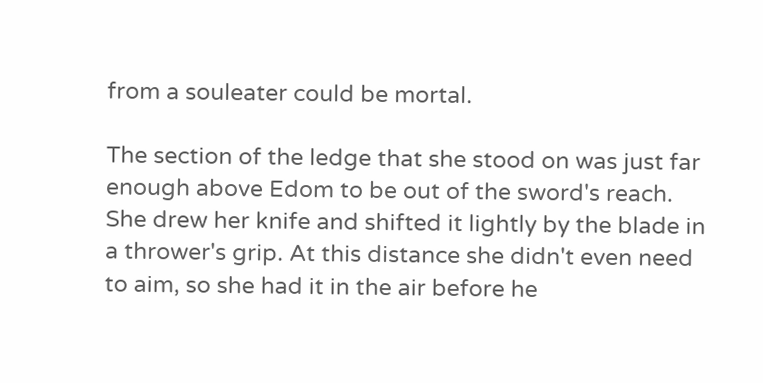from a souleater could be mortal.

The section of the ledge that she stood on was just far enough above Edom to be out of the sword's reach. She drew her knife and shifted it lightly by the blade in a thrower's grip. At this distance she didn't even need to aim, so she had it in the air before he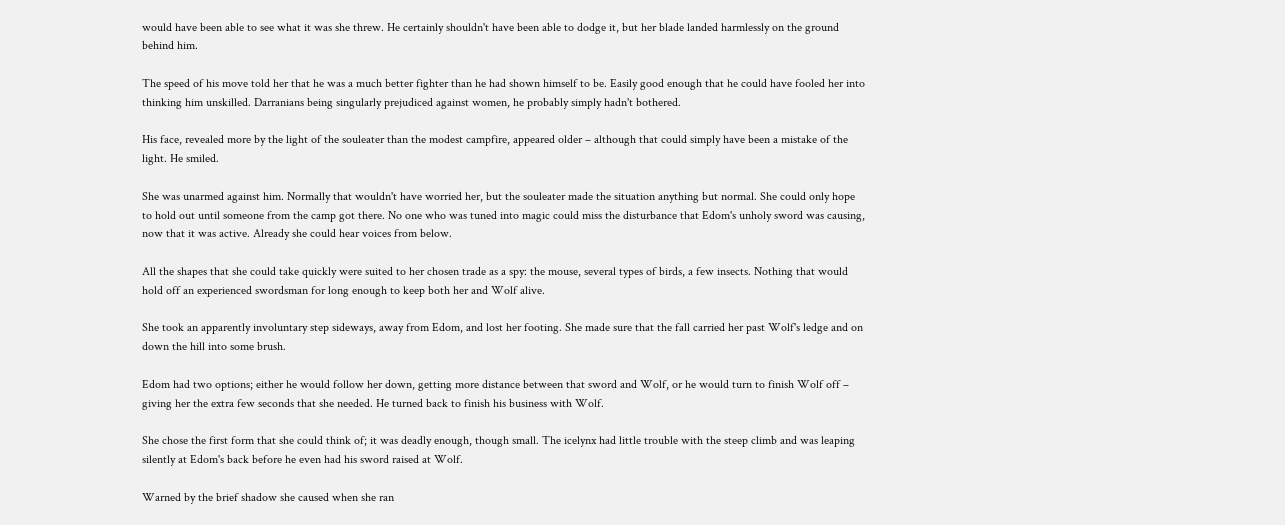would have been able to see what it was she threw. He certainly shouldn't have been able to dodge it, but her blade landed harmlessly on the ground behind him.

The speed of his move told her that he was a much better fighter than he had shown himself to be. Easily good enough that he could have fooled her into thinking him unskilled. Darranians being singularly prejudiced against women, he probably simply hadn't bothered.

His face, revealed more by the light of the souleater than the modest campfire, appeared older – although that could simply have been a mistake of the light. He smiled.

She was unarmed against him. Normally that wouldn't have worried her, but the souleater made the situation anything but normal. She could only hope to hold out until someone from the camp got there. No one who was tuned into magic could miss the disturbance that Edom's unholy sword was causing, now that it was active. Already she could hear voices from below.

All the shapes that she could take quickly were suited to her chosen trade as a spy: the mouse, several types of birds, a few insects. Nothing that would hold off an experienced swordsman for long enough to keep both her and Wolf alive.

She took an apparently involuntary step sideways, away from Edom, and lost her footing. She made sure that the fall carried her past Wolf's ledge and on down the hill into some brush.

Edom had two options; either he would follow her down, getting more distance between that sword and Wolf, or he would turn to finish Wolf off – giving her the extra few seconds that she needed. He turned back to finish his business with Wolf.

She chose the first form that she could think of; it was deadly enough, though small. The icelynx had little trouble with the steep climb and was leaping silently at Edom's back before he even had his sword raised at Wolf.

Warned by the brief shadow she caused when she ran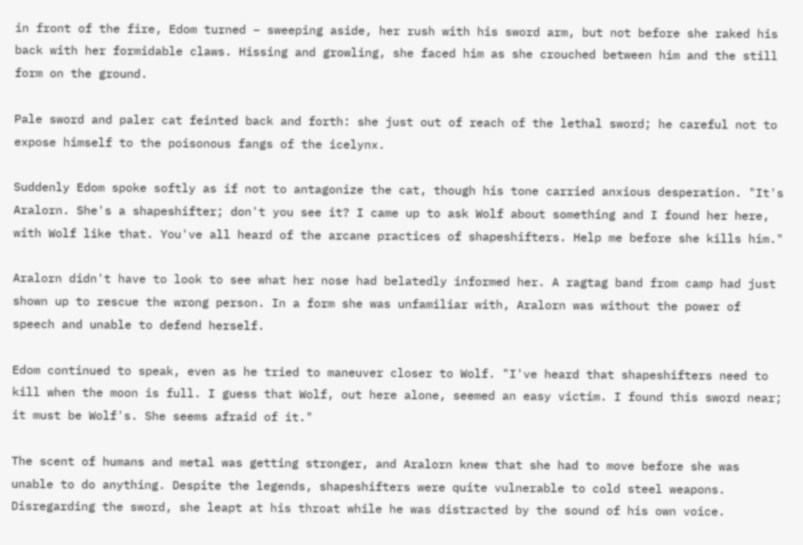in front of the fire, Edom turned – sweeping aside, her rush with his sword arm, but not before she raked his back with her formidable claws. Hissing and growling, she faced him as she crouched between him and the still form on the ground.

Pale sword and paler cat feinted back and forth: she just out of reach of the lethal sword; he careful not to expose himself to the poisonous fangs of the icelynx.

Suddenly Edom spoke softly as if not to antagonize the cat, though his tone carried anxious desperation. "It's Aralorn. She's a shapeshifter; don't you see it? I came up to ask Wolf about something and I found her here, with Wolf like that. You've all heard of the arcane practices of shapeshifters. Help me before she kills him."

Aralorn didn't have to look to see what her nose had belatedly informed her. A ragtag band from camp had just shown up to rescue the wrong person. In a form she was unfamiliar with, Aralorn was without the power of speech and unable to defend herself.

Edom continued to speak, even as he tried to maneuver closer to Wolf. "I've heard that shapeshifters need to kill when the moon is full. I guess that Wolf, out here alone, seemed an easy victim. I found this sword near; it must be Wolf's. She seems afraid of it."

The scent of humans and metal was getting stronger, and Aralorn knew that she had to move before she was unable to do anything. Despite the legends, shapeshifters were quite vulnerable to cold steel weapons. Disregarding the sword, she leapt at his throat while he was distracted by the sound of his own voice.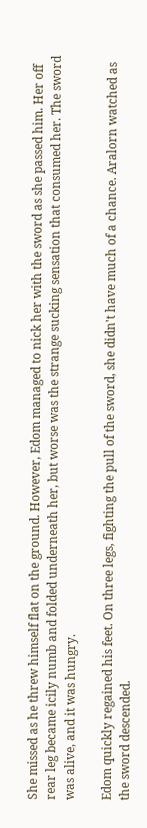She missed as he threw himself flat on the ground. However, Edom managed to nick her with the sword as she passed him. Her off rear leg became icily numb and folded underneath her, but worse was the strange sucking sensation that consumed her. The sword was alive, and it was hungry.

Edom quickly regained his feet. On three legs, fighting the pull of the sword, she didn't have much of a chance. Aralorn watched as the sword descended.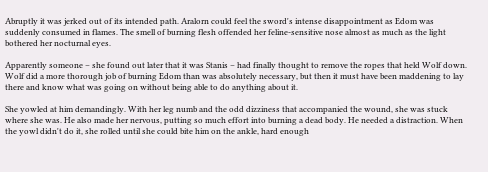Abruptly it was jerked out of its intended path. Aralorn could feel the sword's intense disappointment as Edom was suddenly consumed in flames. The smell of burning flesh offended her feline-sensitive nose almost as much as the light bothered her nocturnal eyes.

Apparently someone – she found out later that it was Stanis – had finally thought to remove the ropes that held Wolf down. Wolf did a more thorough job of burning Edom than was absolutely necessary, but then it must have been maddening to lay there and know what was going on without being able to do anything about it.

She yowled at him demandingly. With her leg numb and the odd dizziness that accompanied the wound, she was stuck where she was. He also made her nervous, putting so much effort into burning a dead body. He needed a distraction. When the yowl didn't do it, she rolled until she could bite him on the ankle, hard enough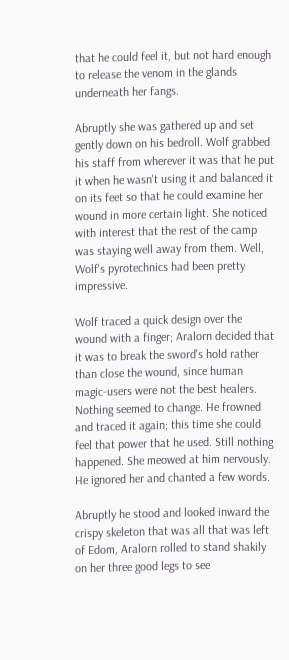that he could feel it, but not hard enough to release the venom in the glands underneath her fangs.

Abruptly she was gathered up and set gently down on his bedroll. Wolf grabbed his staff from wherever it was that he put it when he wasn't using it and balanced it on its feet so that he could examine her wound in more certain light. She noticed with interest that the rest of the camp was staying well away from them. Well, Wolf's pyrotechnics had been pretty impressive.

Wolf traced a quick design over the wound with a finger; Aralorn decided that it was to break the sword's hold rather than close the wound, since human magic-users were not the best healers. Nothing seemed to change. He frowned and traced it again; this time she could feel that power that he used. Still nothing happened. She meowed at him nervously. He ignored her and chanted a few words.

Abruptly he stood and looked inward the crispy skeleton that was all that was left of Edom, Aralorn rolled to stand shakily on her three good legs to see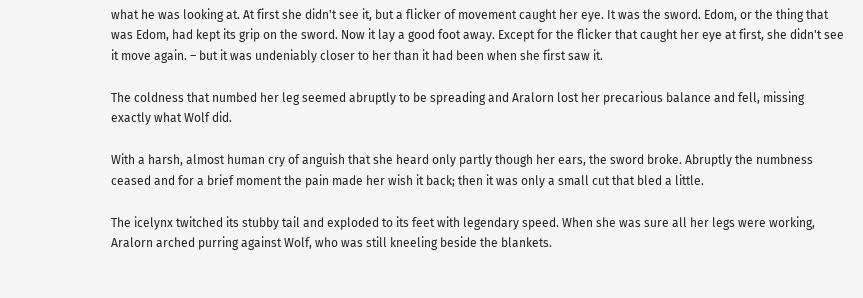what he was looking at. At first she didn't see it, but a flicker of movement caught her eye. It was the sword. Edom, or the thing that was Edom, had kept its grip on the sword. Now it lay a good foot away. Except for the flicker that caught her eye at first, she didn't see it move again. – but it was undeniably closer to her than it had been when she first saw it.

The coldness that numbed her leg seemed abruptly to be spreading and Aralorn lost her precarious balance and fell, missing exactly what Wolf did.

With a harsh, almost human cry of anguish that she heard only partly though her ears, the sword broke. Abruptly the numbness ceased and for a brief moment the pain made her wish it back; then it was only a small cut that bled a little.

The icelynx twitched its stubby tail and exploded to its feet with legendary speed. When she was sure all her legs were working, Aralorn arched purring against Wolf, who was still kneeling beside the blankets.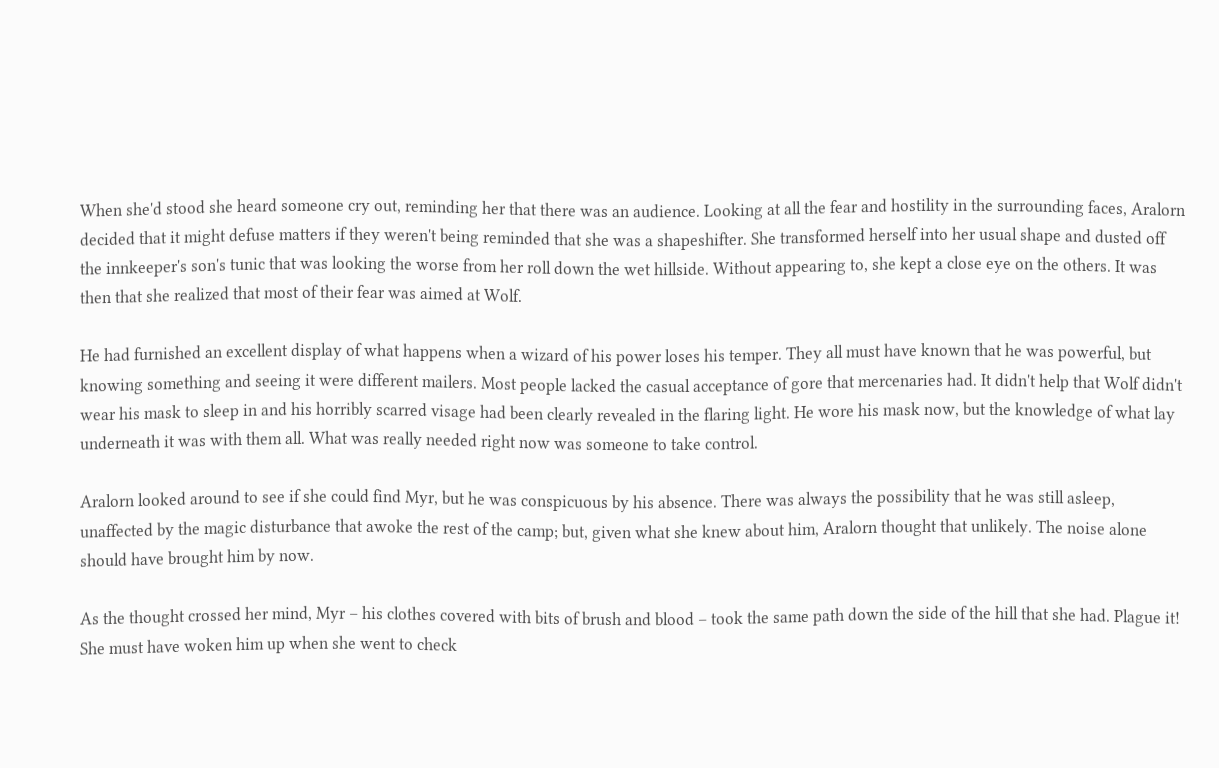When she'd stood she heard someone cry out, reminding her that there was an audience. Looking at all the fear and hostility in the surrounding faces, Aralorn decided that it might defuse matters if they weren't being reminded that she was a shapeshifter. She transformed herself into her usual shape and dusted off the innkeeper's son's tunic that was looking the worse from her roll down the wet hillside. Without appearing to, she kept a close eye on the others. It was then that she realized that most of their fear was aimed at Wolf.

He had furnished an excellent display of what happens when a wizard of his power loses his temper. They all must have known that he was powerful, but knowing something and seeing it were different mailers. Most people lacked the casual acceptance of gore that mercenaries had. It didn't help that Wolf didn't wear his mask to sleep in and his horribly scarred visage had been clearly revealed in the flaring light. He wore his mask now, but the knowledge of what lay underneath it was with them all. What was really needed right now was someone to take control.

Aralorn looked around to see if she could find Myr, but he was conspicuous by his absence. There was always the possibility that he was still asleep, unaffected by the magic disturbance that awoke the rest of the camp; but, given what she knew about him, Aralorn thought that unlikely. The noise alone should have brought him by now.

As the thought crossed her mind, Myr – his clothes covered with bits of brush and blood – took the same path down the side of the hill that she had. Plague it! She must have woken him up when she went to check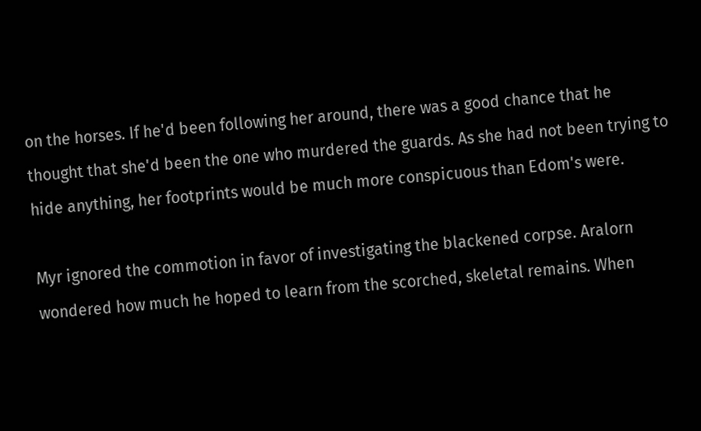on the horses. If he'd been following her around, there was a good chance that he thought that she'd been the one who murdered the guards. As she had not been trying to hide anything, her footprints would be much more conspicuous than Edom's were.

Myr ignored the commotion in favor of investigating the blackened corpse. Aralorn wondered how much he hoped to learn from the scorched, skeletal remains. When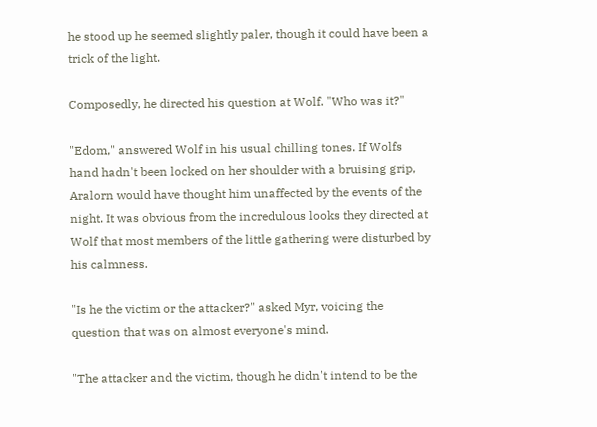he stood up he seemed slightly paler, though it could have been a trick of the light.

Composedly, he directed his question at Wolf. "Who was it?"

"Edom," answered Wolf in his usual chilling tones. If Wolfs hand hadn't been locked on her shoulder with a bruising grip, Aralorn would have thought him unaffected by the events of the night. It was obvious from the incredulous looks they directed at Wolf that most members of the little gathering were disturbed by his calmness.

"Is he the victim or the attacker?" asked Myr, voicing the question that was on almost everyone's mind.

"The attacker and the victim, though he didn't intend to be the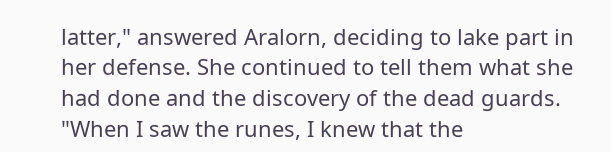latter," answered Aralorn, deciding to lake part in her defense. She continued to tell them what she had done and the discovery of the dead guards. "When I saw the runes, I knew that the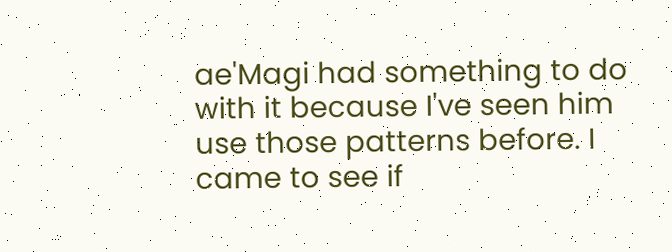ae'Magi had something to do with it because I've seen him use those patterns before. I came to see if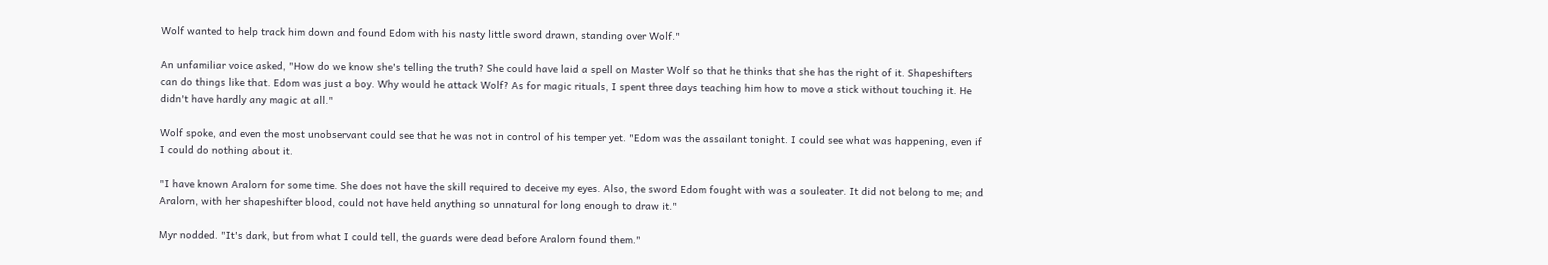Wolf wanted to help track him down and found Edom with his nasty little sword drawn, standing over Wolf."

An unfamiliar voice asked, "How do we know she's telling the truth? She could have laid a spell on Master Wolf so that he thinks that she has the right of it. Shapeshifters can do things like that. Edom was just a boy. Why would he attack Wolf? As for magic rituals, I spent three days teaching him how to move a stick without touching it. He didn't have hardly any magic at all."

Wolf spoke, and even the most unobservant could see that he was not in control of his temper yet. "Edom was the assailant tonight. I could see what was happening, even if I could do nothing about it.

"I have known Aralorn for some time. She does not have the skill required to deceive my eyes. Also, the sword Edom fought with was a souleater. It did not belong to me; and Aralorn, with her shapeshifter blood, could not have held anything so unnatural for long enough to draw it."

Myr nodded. "It's dark, but from what I could tell, the guards were dead before Aralorn found them."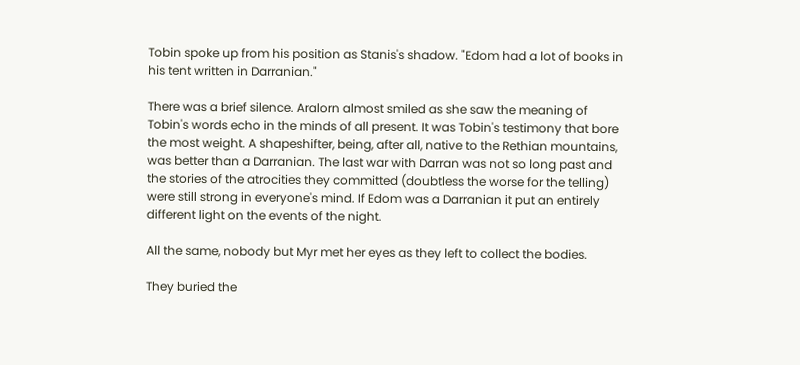Tobin spoke up from his position as Stanis's shadow. "Edom had a lot of books in his tent written in Darranian."

There was a brief silence. Aralorn almost smiled as she saw the meaning of Tobin's words echo in the minds of all present. It was Tobin's testimony that bore the most weight. A shapeshifter, being, after all, native to the Rethian mountains, was better than a Darranian. The last war with Darran was not so long past and the stories of the atrocities they committed (doubtless the worse for the telling) were still strong in everyone's mind. If Edom was a Darranian it put an entirely different light on the events of the night.

All the same, nobody but Myr met her eyes as they left to collect the bodies.

They buried the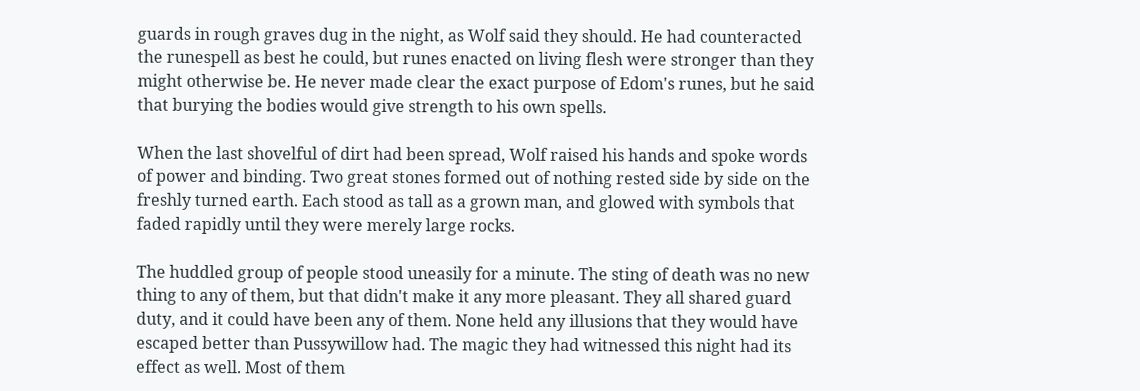guards in rough graves dug in the night, as Wolf said they should. He had counteracted the runespell as best he could, but runes enacted on living flesh were stronger than they might otherwise be. He never made clear the exact purpose of Edom's runes, but he said that burying the bodies would give strength to his own spells.

When the last shovelful of dirt had been spread, Wolf raised his hands and spoke words of power and binding. Two great stones formed out of nothing rested side by side on the freshly turned earth. Each stood as tall as a grown man, and glowed with symbols that faded rapidly until they were merely large rocks.

The huddled group of people stood uneasily for a minute. The sting of death was no new thing to any of them, but that didn't make it any more pleasant. They all shared guard duty, and it could have been any of them. None held any illusions that they would have escaped better than Pussywillow had. The magic they had witnessed this night had its effect as well. Most of them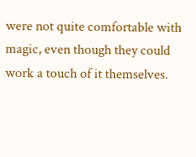were not quite comfortable with magic, even though they could work a touch of it themselves.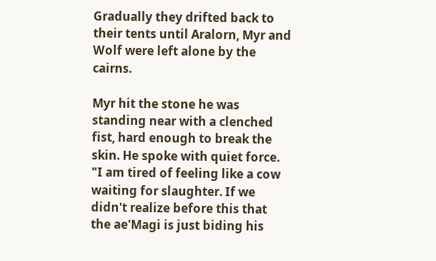Gradually they drifted back to their tents until Aralorn, Myr and Wolf were left alone by the cairns.

Myr hit the stone he was standing near with a clenched fist, hard enough to break the skin. He spoke with quiet force. "I am tired of feeling like a cow waiting for slaughter. If we didn't realize before this that the ae'Magi is just biding his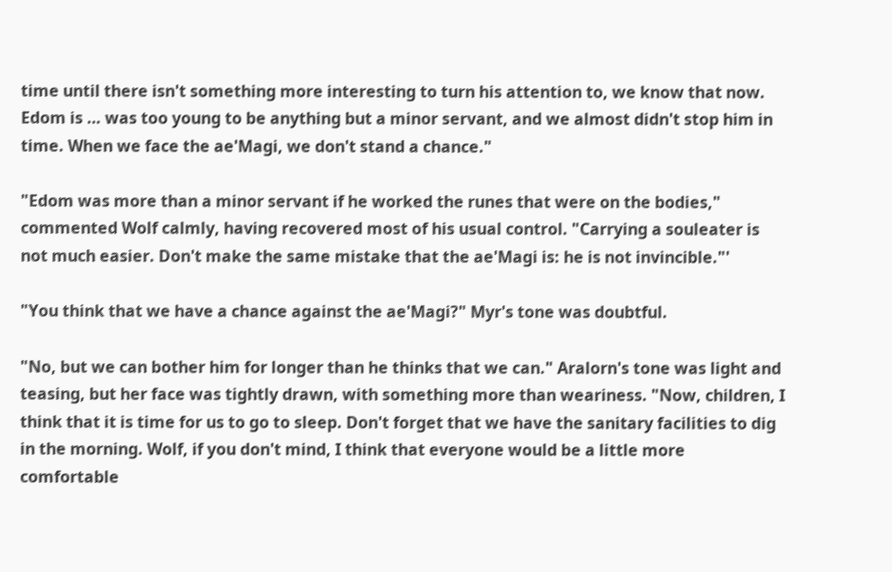time until there isn't something more interesting to turn his attention to, we know that now. Edom is … was too young to be anything but a minor servant, and we almost didn't stop him in time. When we face the ae'Magi, we don't stand a chance."

"Edom was more than a minor servant if he worked the runes that were on the bodies," commented Wolf calmly, having recovered most of his usual control. "Carrying a souleater is not much easier. Don't make the same mistake that the ae'Magi is: he is not invincible."'

"You think that we have a chance against the ae'Magi?" Myr's tone was doubtful.

"No, but we can bother him for longer than he thinks that we can." Aralorn's tone was light and teasing, but her face was tightly drawn, with something more than weariness. "Now, children, I think that it is time for us to go to sleep. Don't forget that we have the sanitary facilities to dig in the morning. Wolf, if you don't mind, I think that everyone would be a little more comfortable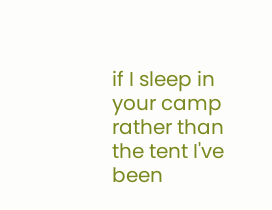if I sleep in your camp rather than the tent I've been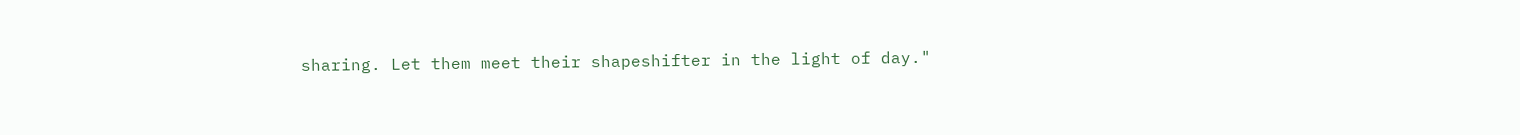sharing. Let them meet their shapeshifter in the light of day."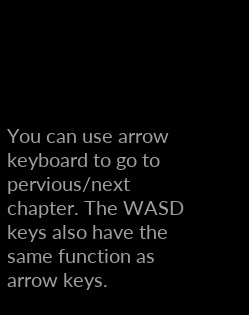You can use arrow keyboard to go to pervious/next chapter. The WASD keys also have the same function as arrow keys.